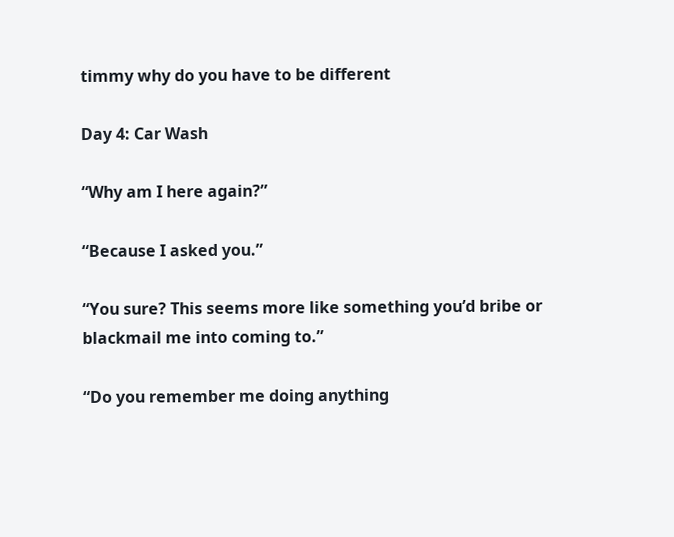timmy why do you have to be different

Day 4: Car Wash

“Why am I here again?”

“Because I asked you.”

“You sure? This seems more like something you’d bribe or blackmail me into coming to.”

“Do you remember me doing anything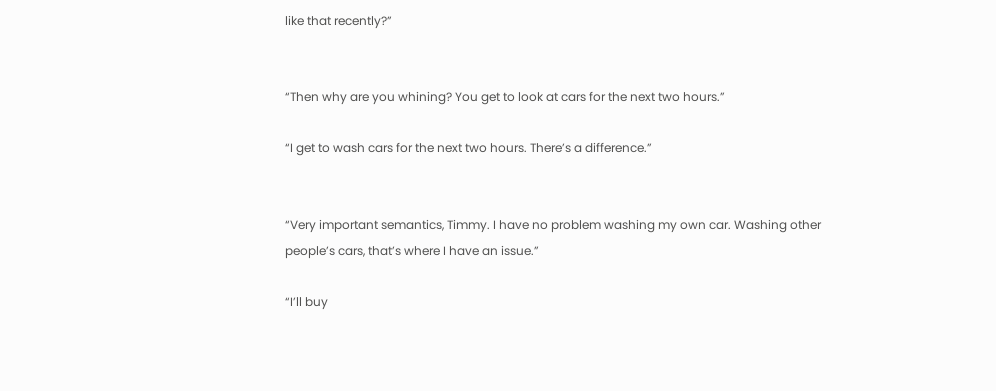like that recently?”


“Then why are you whining? You get to look at cars for the next two hours.”

“I get to wash cars for the next two hours. There’s a difference.”


“Very important semantics, Timmy. I have no problem washing my own car. Washing other people’s cars, that’s where I have an issue.”

“I’ll buy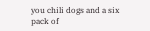you chili dogs and a six pack of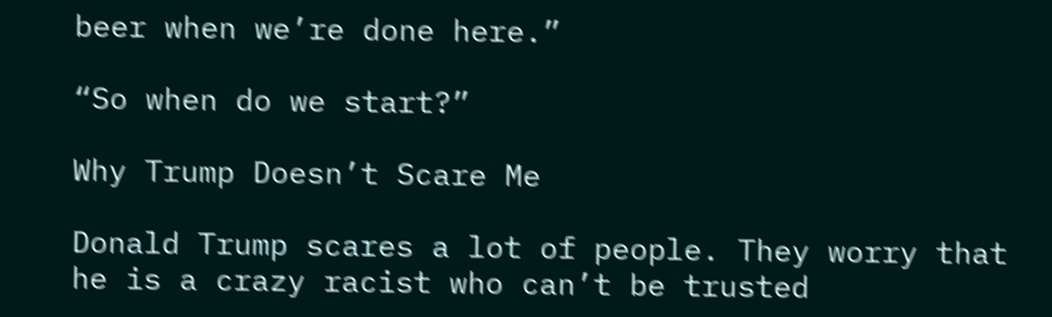beer when we’re done here.”

“So when do we start?”

Why Trump Doesn’t Scare Me

Donald Trump scares a lot of people. They worry that he is a crazy racist who can’t be trusted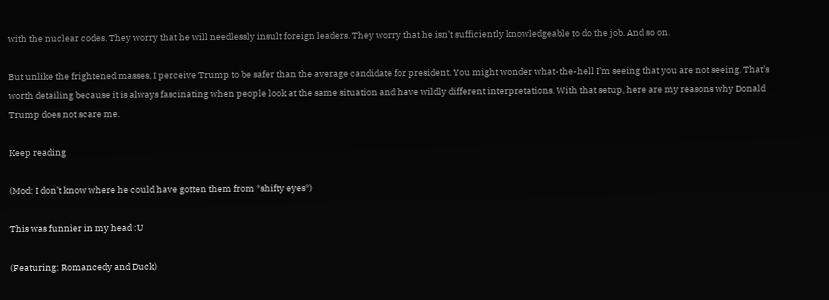with the nuclear codes. They worry that he will needlessly insult foreign leaders. They worry that he isn’t sufficiently knowledgeable to do the job. And so on.

But unlike the frightened masses, I perceive Trump to be safer than the average candidate for president. You might wonder what-the-hell I’m seeing that you are not seeing. That’s worth detailing because it is always fascinating when people look at the same situation and have wildly different interpretations. With that setup, here are my reasons why Donald Trump does not scare me.

Keep reading

(Mod: I don’t know where he could have gotten them from *shifty eyes*)

This was funnier in my head :U

(Featuring: Romancedy and Duck)